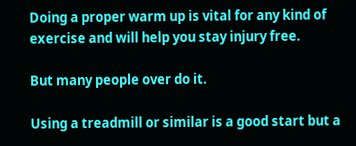Doing a proper warm up is vital for any kind of exercise and will help you stay injury free.

But many people over do it.

Using a treadmill or similar is a good start but a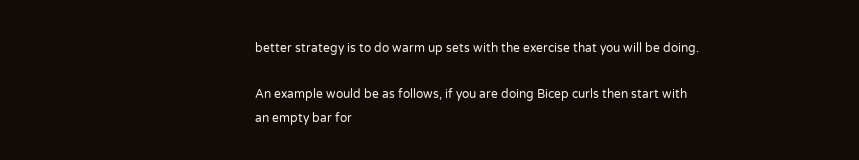better strategy is to do warm up sets with the exercise that you will be doing.

An example would be as follows, if you are doing Bicep curls then start with an empty bar for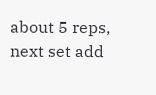about 5 reps, next set add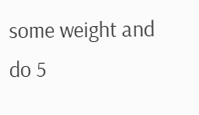some weight and do 5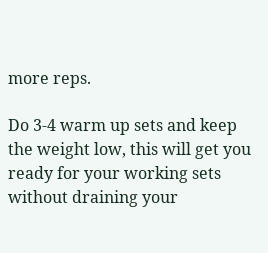more reps.

Do 3-4 warm up sets and keep the weight low, this will get you ready for your working sets without draining your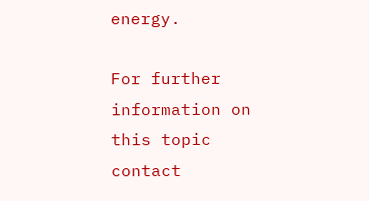energy.

For further information on this topic contact